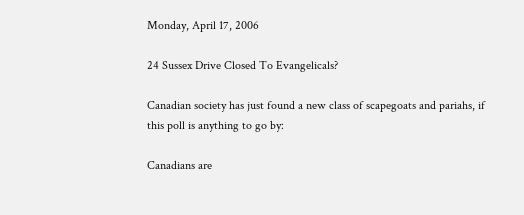Monday, April 17, 2006

24 Sussex Drive Closed To Evangelicals?

Canadian society has just found a new class of scapegoats and pariahs, if this poll is anything to go by:

Canadians are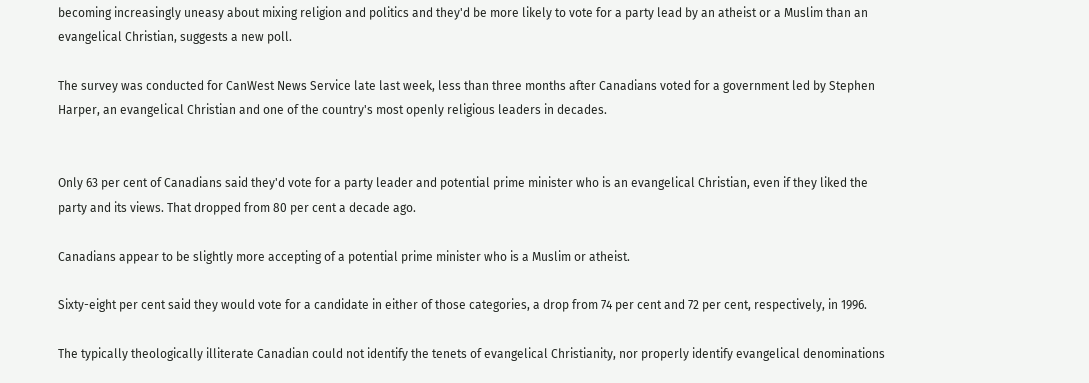becoming increasingly uneasy about mixing religion and politics and they'd be more likely to vote for a party lead by an atheist or a Muslim than an evangelical Christian, suggests a new poll.

The survey was conducted for CanWest News Service late last week, less than three months after Canadians voted for a government led by Stephen Harper, an evangelical Christian and one of the country's most openly religious leaders in decades.


Only 63 per cent of Canadians said they'd vote for a party leader and potential prime minister who is an evangelical Christian, even if they liked the party and its views. That dropped from 80 per cent a decade ago.

Canadians appear to be slightly more accepting of a potential prime minister who is a Muslim or atheist.

Sixty-eight per cent said they would vote for a candidate in either of those categories, a drop from 74 per cent and 72 per cent, respectively, in 1996.

The typically theologically illiterate Canadian could not identify the tenets of evangelical Christianity, nor properly identify evangelical denominations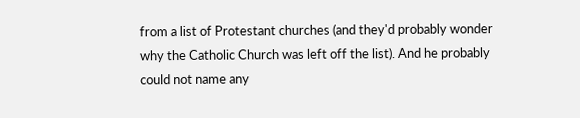from a list of Protestant churches (and they'd probably wonder why the Catholic Church was left off the list). And he probably could not name any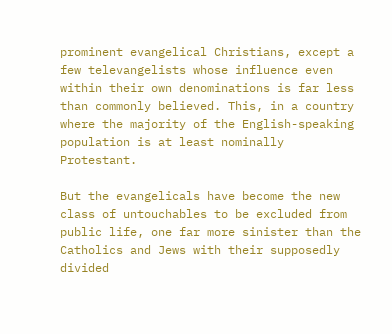prominent evangelical Christians, except a few televangelists whose influence even within their own denominations is far less than commonly believed. This, in a country where the majority of the English-speaking population is at least nominally Protestant.

But the evangelicals have become the new class of untouchables to be excluded from public life, one far more sinister than the Catholics and Jews with their supposedly divided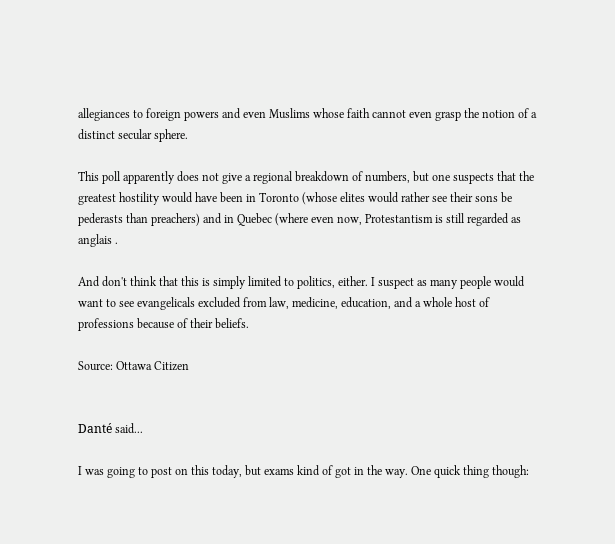allegiances to foreign powers and even Muslims whose faith cannot even grasp the notion of a distinct secular sphere.

This poll apparently does not give a regional breakdown of numbers, but one suspects that the greatest hostility would have been in Toronto (whose elites would rather see their sons be pederasts than preachers) and in Quebec (where even now, Protestantism is still regarded as anglais .

And don't think that this is simply limited to politics, either. I suspect as many people would want to see evangelicals excluded from law, medicine, education, and a whole host of professions because of their beliefs.

Source: Ottawa Citizen


Danté said...

I was going to post on this today, but exams kind of got in the way. One quick thing though: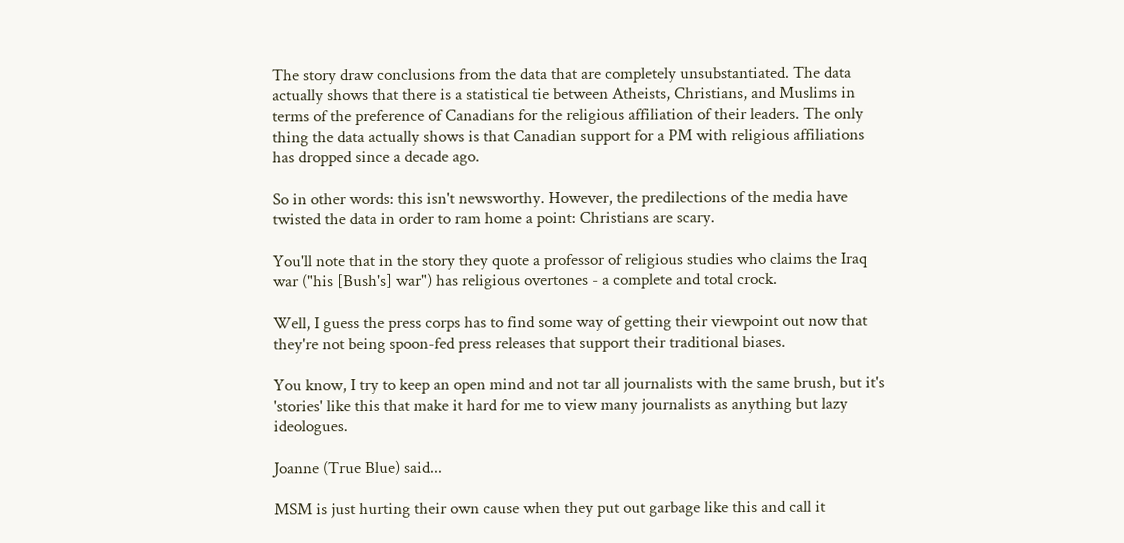The story draw conclusions from the data that are completely unsubstantiated. The data actually shows that there is a statistical tie between Atheists, Christians, and Muslims in terms of the preference of Canadians for the religious affiliation of their leaders. The only thing the data actually shows is that Canadian support for a PM with religious affiliations has dropped since a decade ago.

So in other words: this isn't newsworthy. However, the predilections of the media have twisted the data in order to ram home a point: Christians are scary.

You'll note that in the story they quote a professor of religious studies who claims the Iraq war ("his [Bush's] war") has religious overtones - a complete and total crock.

Well, I guess the press corps has to find some way of getting their viewpoint out now that they're not being spoon-fed press releases that support their traditional biases.

You know, I try to keep an open mind and not tar all journalists with the same brush, but it's 'stories' like this that make it hard for me to view many journalists as anything but lazy ideologues.

Joanne (True Blue) said...

MSM is just hurting their own cause when they put out garbage like this and call it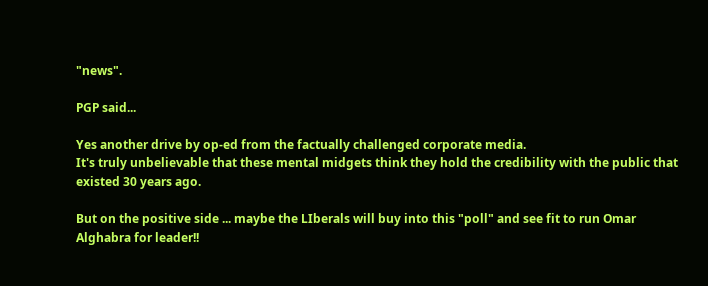"news".

PGP said...

Yes another drive by op-ed from the factually challenged corporate media.
It's truly unbelievable that these mental midgets think they hold the credibility with the public that existed 30 years ago.

But on the positive side ... maybe the LIberals will buy into this "poll" and see fit to run Omar Alghabra for leader!!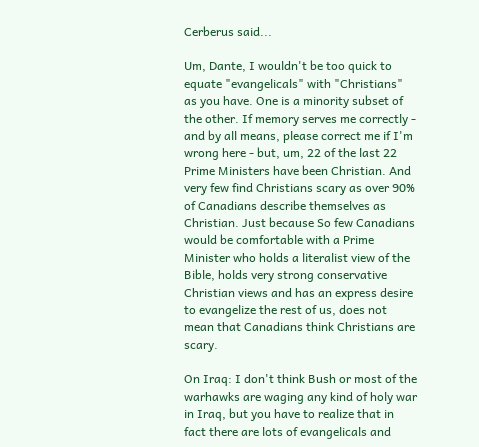Cerberus said...

Um, Dante, I wouldn't be too quick to equate "evangelicals" with "Christians" as you have. One is a minority subset of the other. If memory serves me correctly - and by all means, please correct me if I'm wrong here - but, um, 22 of the last 22 Prime Ministers have been Christian. And very few find Christians scary as over 90% of Canadians describe themselves as Christian. Just because So few Canadians would be comfortable with a Prime Minister who holds a literalist view of the Bible, holds very strong conservative Christian views and has an express desire to evangelize the rest of us, does not mean that Canadians think Christians are scary.

On Iraq: I don't think Bush or most of the warhawks are waging any kind of holy war in Iraq, but you have to realize that in fact there are lots of evangelicals and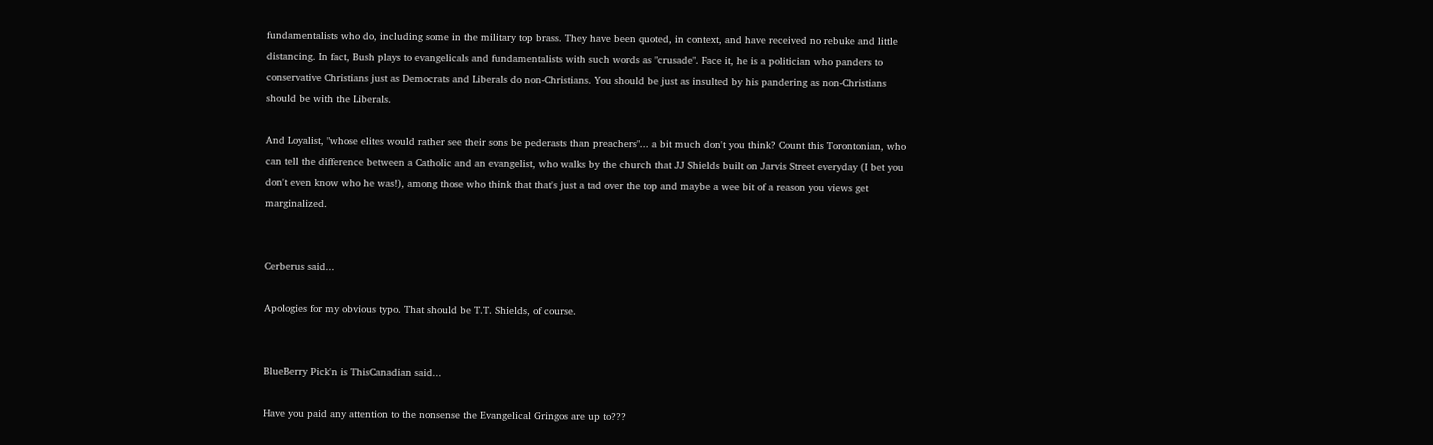fundamentalists who do, including some in the military top brass. They have been quoted, in context, and have received no rebuke and little distancing. In fact, Bush plays to evangelicals and fundamentalists with such words as "crusade". Face it, he is a politician who panders to conservative Christians just as Democrats and Liberals do non-Christians. You should be just as insulted by his pandering as non-Christians should be with the Liberals.

And Loyalist, "whose elites would rather see their sons be pederasts than preachers"... a bit much don't you think? Count this Torontonian, who can tell the difference between a Catholic and an evangelist, who walks by the church that JJ Shields built on Jarvis Street everyday (I bet you don't even know who he was!), among those who think that that's just a tad over the top and maybe a wee bit of a reason you views get marginalized.


Cerberus said...

Apologies for my obvious typo. That should be T.T. Shields, of course.


BlueBerry Pick'n is ThisCanadian said...

Have you paid any attention to the nonsense the Evangelical Gringos are up to???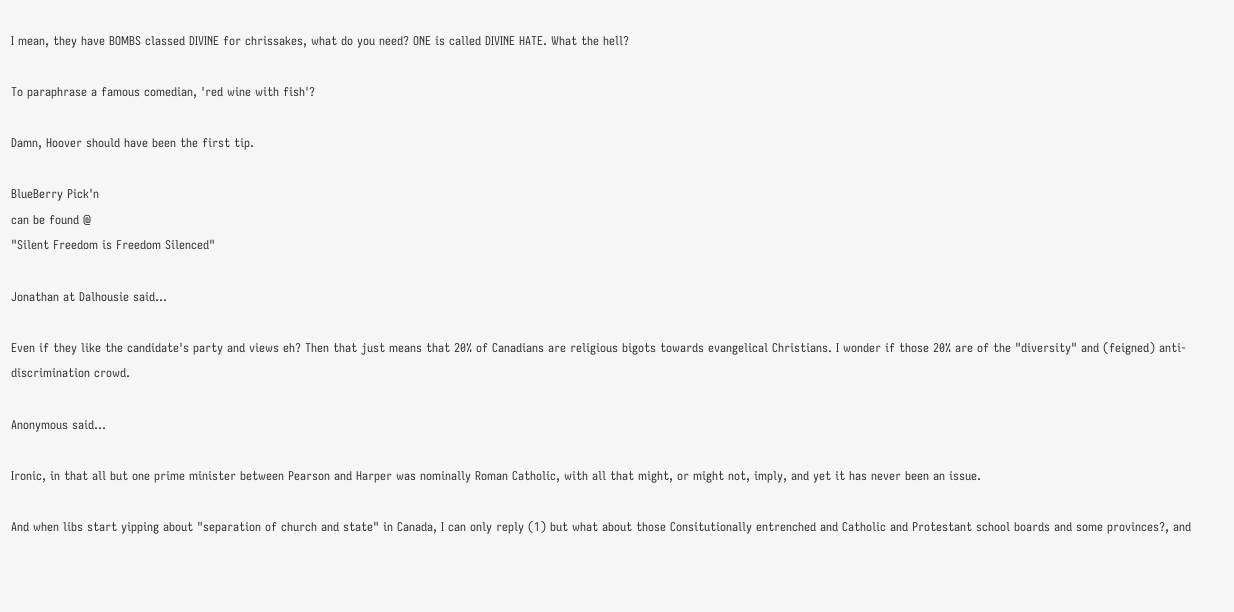I mean, they have BOMBS classed DIVINE for chrissakes, what do you need? ONE is called DIVINE HATE. What the hell?

To paraphrase a famous comedian, 'red wine with fish'?

Damn, Hoover should have been the first tip.

BlueBerry Pick'n
can be found @
"Silent Freedom is Freedom Silenced"

Jonathan at Dalhousie said...

Even if they like the candidate's party and views eh? Then that just means that 20% of Canadians are religious bigots towards evangelical Christians. I wonder if those 20% are of the "diversity" and (feigned) anti-discrimination crowd.

Anonymous said...

Ironic, in that all but one prime minister between Pearson and Harper was nominally Roman Catholic, with all that might, or might not, imply, and yet it has never been an issue.

And when libs start yipping about "separation of church and state" in Canada, I can only reply (1) but what about those Consitutionally entrenched and Catholic and Protestant school boards and some provinces?, and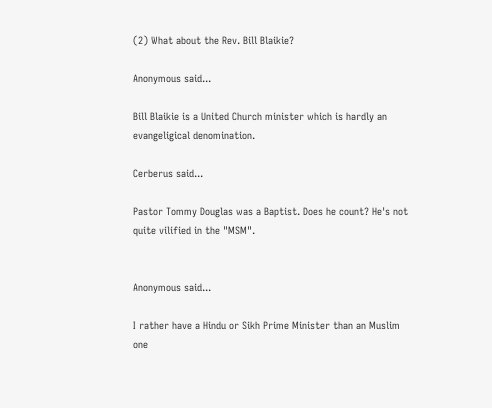(2) What about the Rev. Bill Blaikie?

Anonymous said...

Bill Blaikie is a United Church minister which is hardly an evangeligical denomination.

Cerberus said...

Pastor Tommy Douglas was a Baptist. Does he count? He's not quite vilified in the "MSM".


Anonymous said...

I rather have a Hindu or Sikh Prime Minister than an Muslim one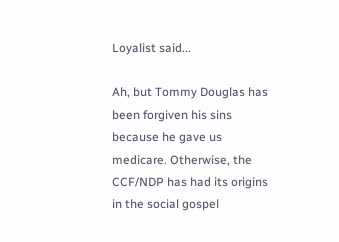Loyalist said...

Ah, but Tommy Douglas has been forgiven his sins because he gave us medicare. Otherwise, the CCF/NDP has had its origins in the social gospel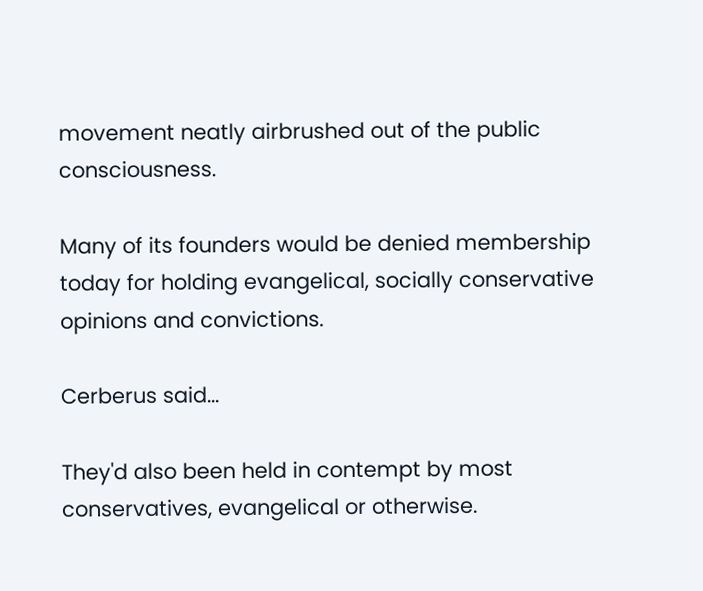movement neatly airbrushed out of the public consciousness.

Many of its founders would be denied membership today for holding evangelical, socially conservative opinions and convictions.

Cerberus said...

They'd also been held in contempt by most conservatives, evangelical or otherwise.